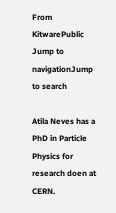From KitwarePublic
Jump to navigationJump to search

Atila Neves has a PhD in Particle Physics for research doen at CERN.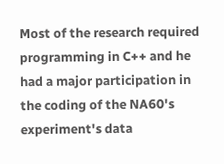Most of the research required programming in C++ and he had a major participation in the coding of the NA60's experiment's data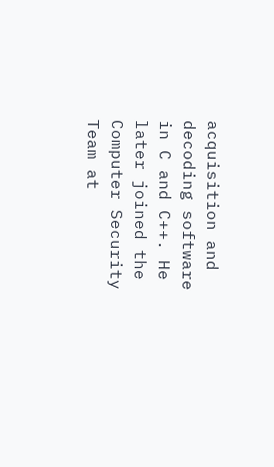acquisition and decoding software in C and C++. He later joined the Computer Security Team at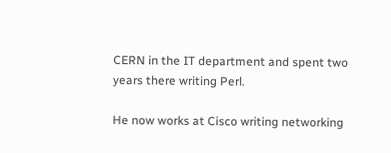CERN in the IT department and spent two years there writing Perl.

He now works at Cisco writing networking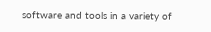software and tools in a variety of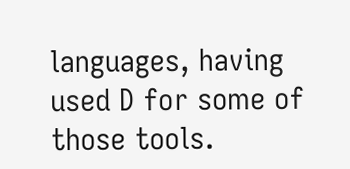languages, having used D for some of those tools.